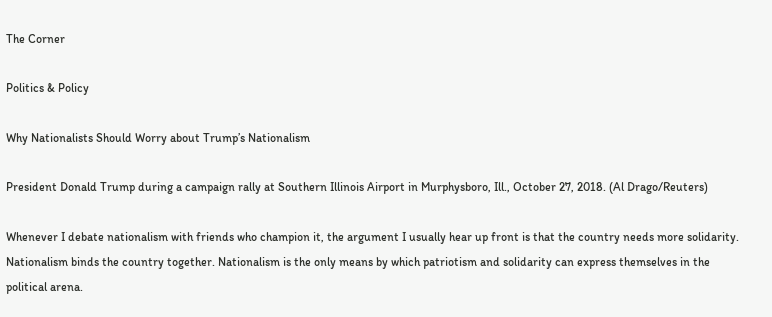The Corner

Politics & Policy

Why Nationalists Should Worry about Trump’s Nationalism

President Donald Trump during a campaign rally at Southern Illinois Airport in Murphysboro, Ill., October 27, 2018. (Al Drago/Reuters)

Whenever I debate nationalism with friends who champion it, the argument I usually hear up front is that the country needs more solidarity. Nationalism binds the country together. Nationalism is the only means by which patriotism and solidarity can express themselves in the political arena.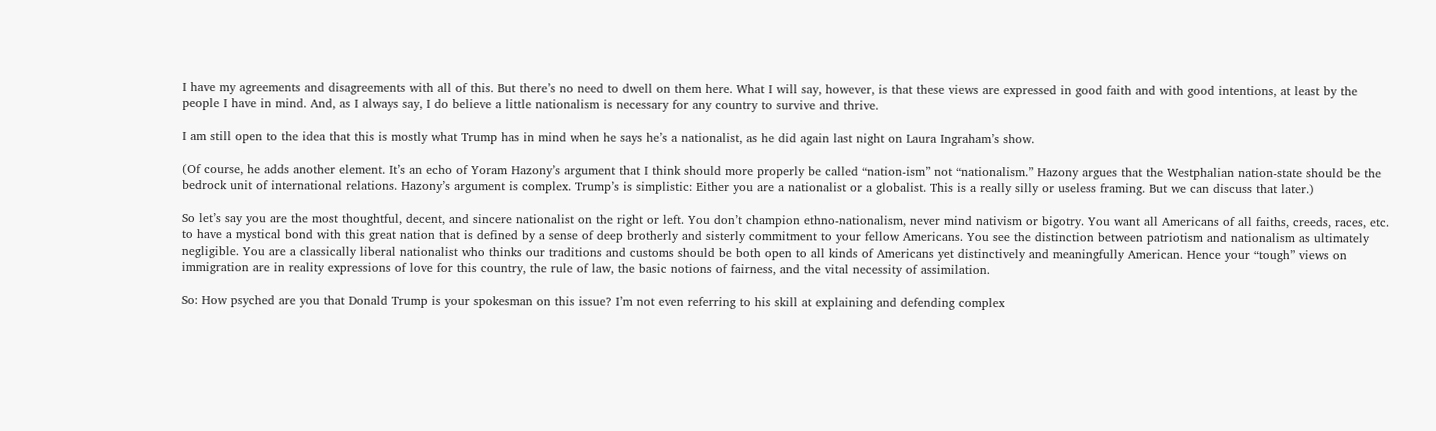I have my agreements and disagreements with all of this. But there’s no need to dwell on them here. What I will say, however, is that these views are expressed in good faith and with good intentions, at least by the people I have in mind. And, as I always say, I do believe a little nationalism is necessary for any country to survive and thrive.

I am still open to the idea that this is mostly what Trump has in mind when he says he’s a nationalist, as he did again last night on Laura Ingraham’s show.

(Of course, he adds another element. It’s an echo of Yoram Hazony’s argument that I think should more properly be called “nation-ism” not “nationalism.” Hazony argues that the Westphalian nation-state should be the bedrock unit of international relations. Hazony’s argument is complex. Trump’s is simplistic: Either you are a nationalist or a globalist. This is a really silly or useless framing. But we can discuss that later.)

So let’s say you are the most thoughtful, decent, and sincere nationalist on the right or left. You don’t champion ethno-nationalism, never mind nativism or bigotry. You want all Americans of all faiths, creeds, races, etc. to have a mystical bond with this great nation that is defined by a sense of deep brotherly and sisterly commitment to your fellow Americans. You see the distinction between patriotism and nationalism as ultimately negligible. You are a classically liberal nationalist who thinks our traditions and customs should be both open to all kinds of Americans yet distinctively and meaningfully American. Hence your “tough” views on immigration are in reality expressions of love for this country, the rule of law, the basic notions of fairness, and the vital necessity of assimilation.

So: How psyched are you that Donald Trump is your spokesman on this issue? I’m not even referring to his skill at explaining and defending complex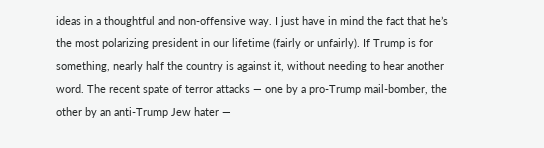ideas in a thoughtful and non-offensive way. I just have in mind the fact that he’s the most polarizing president in our lifetime (fairly or unfairly). If Trump is for something, nearly half the country is against it, without needing to hear another word. The recent spate of terror attacks — one by a pro-Trump mail-bomber, the other by an anti-Trump Jew hater —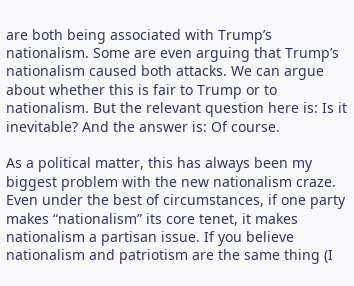are both being associated with Trump’s nationalism. Some are even arguing that Trump’s nationalism caused both attacks. We can argue about whether this is fair to Trump or to nationalism. But the relevant question here is: Is it inevitable? And the answer is: Of course.

As a political matter, this has always been my biggest problem with the new nationalism craze. Even under the best of circumstances, if one party makes “nationalism” its core tenet, it makes nationalism a partisan issue. If you believe nationalism and patriotism are the same thing (I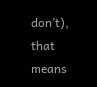don’t), that means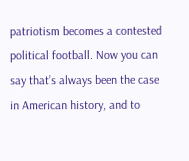patriotism becomes a contested political football. Now you can say that’s always been the case in American history, and to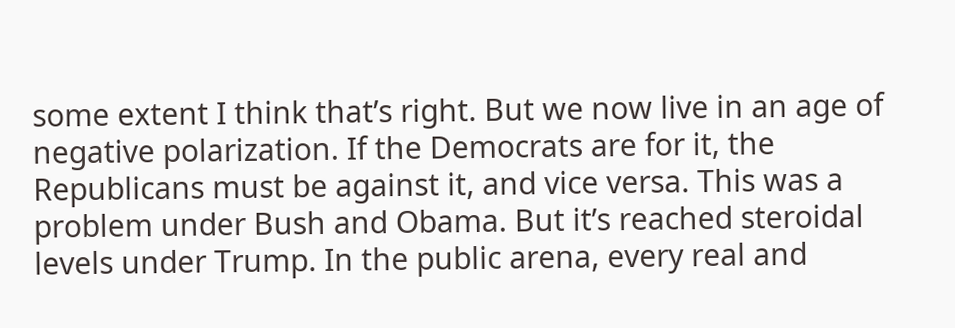some extent I think that’s right. But we now live in an age of negative polarization. If the Democrats are for it, the Republicans must be against it, and vice versa. This was a problem under Bush and Obama. But it’s reached steroidal levels under Trump. In the public arena, every real and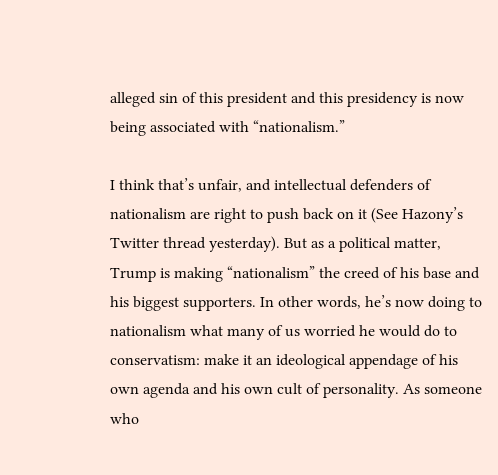alleged sin of this president and this presidency is now being associated with “nationalism.”

I think that’s unfair, and intellectual defenders of nationalism are right to push back on it (See Hazony’s Twitter thread yesterday). But as a political matter, Trump is making “nationalism” the creed of his base and his biggest supporters. In other words, he’s now doing to nationalism what many of us worried he would do to conservatism: make it an ideological appendage of his own agenda and his own cult of personality. As someone who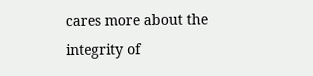cares more about the integrity of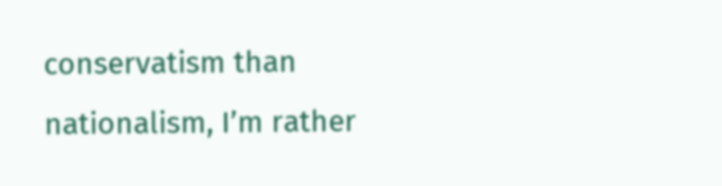conservatism than nationalism, I’m rather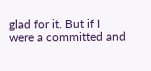glad for it. But if I were a committed and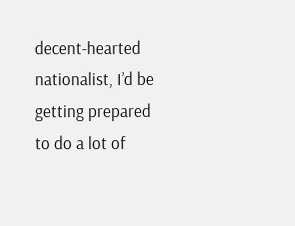decent-hearted nationalist, I’d be getting prepared to do a lot of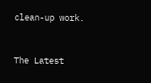clean-up work.


The Latest